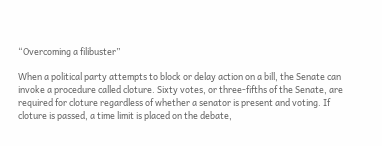“Overcoming a filibuster”

When a political party attempts to block or delay action on a bill, the Senate can invoke a procedure called cloture. Sixty votes, or three-fifths of the Senate, are required for cloture regardless of whether a senator is present and voting. If cloture is passed, a time limit is placed on the debate,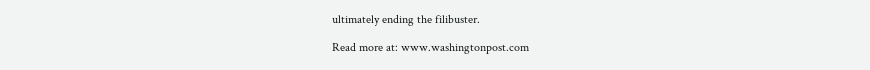ultimately ending the filibuster.

Read more at: www.washingtonpost.com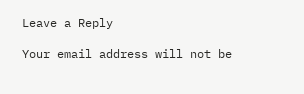Leave a Reply

Your email address will not be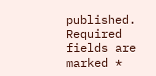published. Required fields are marked *